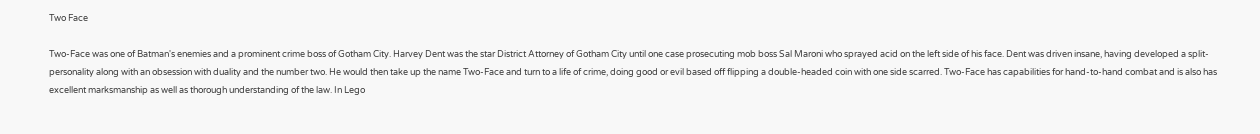Two Face

Two-Face was one of Batman's enemies and a prominent crime boss of Gotham City. Harvey Dent was the star District Attorney of Gotham City until one case prosecuting mob boss Sal Maroni who sprayed acid on the left side of his face. Dent was driven insane, having developed a split-personality along with an obsession with duality and the number two. He would then take up the name Two-Face and turn to a life of crime, doing good or evil based off flipping a double-headed coin with one side scarred. Two-Face has capabilities for hand-to-hand combat and is also has excellent marksmanship as well as thorough understanding of the law. In Lego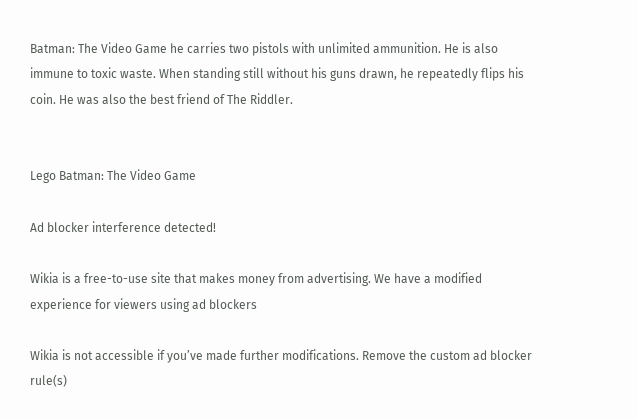Batman: The Video Game he carries two pistols with unlimited ammunition. He is also immune to toxic waste. When standing still without his guns drawn, he repeatedly flips his coin. He was also the best friend of The Riddler.


Lego Batman: The Video Game

Ad blocker interference detected!

Wikia is a free-to-use site that makes money from advertising. We have a modified experience for viewers using ad blockers

Wikia is not accessible if you’ve made further modifications. Remove the custom ad blocker rule(s)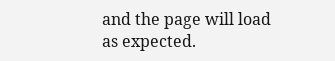and the page will load as expected.